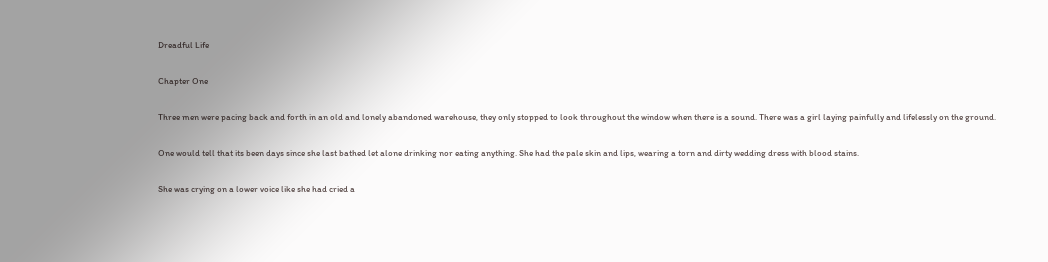Dreadful Life

Chapter One

Three men were pacing back and forth in an old and lonely abandoned warehouse, they only stopped to look throughout the window when there is a sound. There was a girl laying painfully and lifelessly on the ground.

One would tell that its been days since she last bathed let alone drinking nor eating anything. She had the pale skin and lips, wearing a torn and dirty wedding dress with blood stains.

She was crying on a lower voice like she had cried a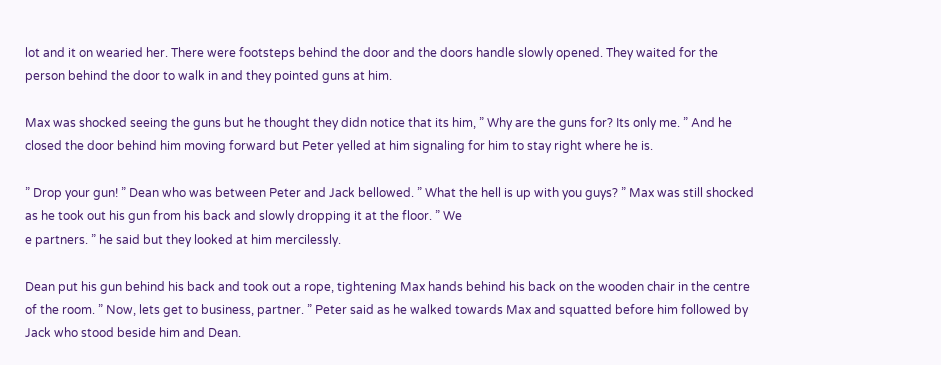lot and it on wearied her. There were footsteps behind the door and the doors handle slowly opened. They waited for the person behind the door to walk in and they pointed guns at him.

Max was shocked seeing the guns but he thought they didn notice that its him, ” Why are the guns for? Its only me. ” And he closed the door behind him moving forward but Peter yelled at him signaling for him to stay right where he is.

” Drop your gun! ” Dean who was between Peter and Jack bellowed. ” What the hell is up with you guys? ” Max was still shocked as he took out his gun from his back and slowly dropping it at the floor. ” We
e partners. ” he said but they looked at him mercilessly.

Dean put his gun behind his back and took out a rope, tightening Max hands behind his back on the wooden chair in the centre of the room. ” Now, lets get to business, partner. ” Peter said as he walked towards Max and squatted before him followed by Jack who stood beside him and Dean.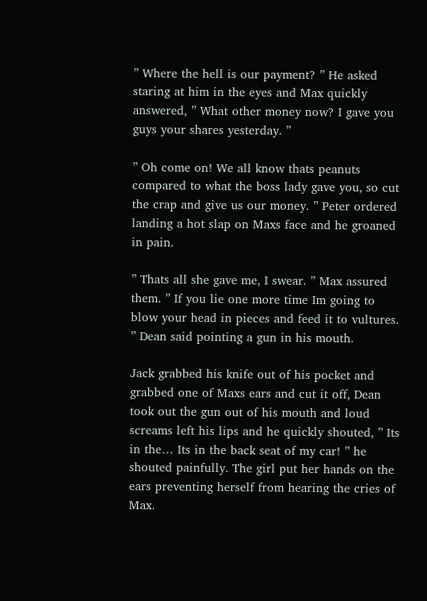” Where the hell is our payment? ” He asked staring at him in the eyes and Max quickly answered, ” What other money now? I gave you guys your shares yesterday. ”

” Oh come on! We all know thats peanuts compared to what the boss lady gave you, so cut the crap and give us our money. ” Peter ordered landing a hot slap on Maxs face and he groaned in pain.

” Thats all she gave me, I swear. ” Max assured them. ” If you lie one more time Im going to blow your head in pieces and feed it to vultures. ” Dean said pointing a gun in his mouth.

Jack grabbed his knife out of his pocket and grabbed one of Maxs ears and cut it off, Dean took out the gun out of his mouth and loud screams left his lips and he quickly shouted, ” Its in the… Its in the back seat of my car! ” he shouted painfully. The girl put her hands on the ears preventing herself from hearing the cries of Max.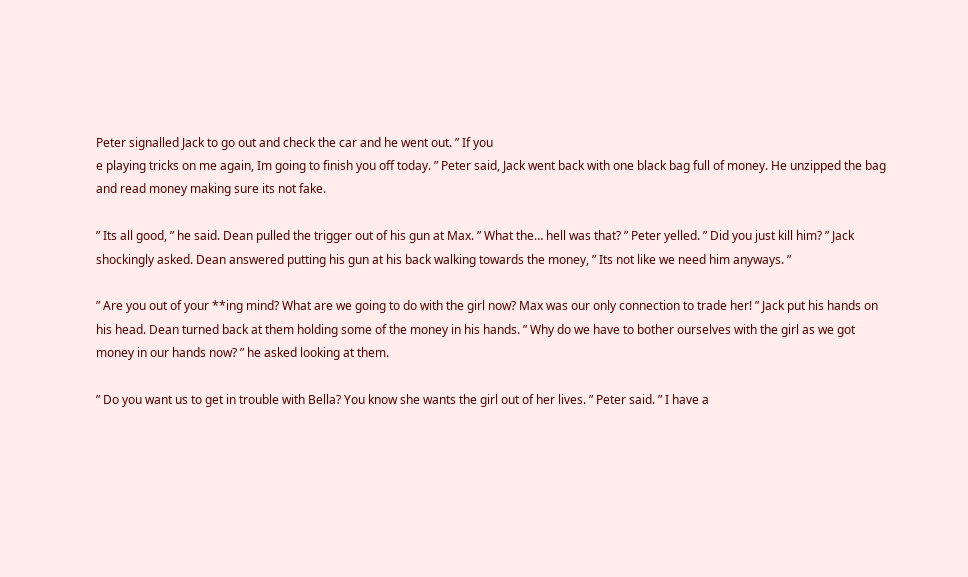Peter signalled Jack to go out and check the car and he went out. ” If you
e playing tricks on me again, Im going to finish you off today. ” Peter said, Jack went back with one black bag full of money. He unzipped the bag and read money making sure its not fake.

” Its all good, ” he said. Dean pulled the trigger out of his gun at Max. ” What the… hell was that? ” Peter yelled. ” Did you just kill him? ” Jack shockingly asked. Dean answered putting his gun at his back walking towards the money, ” Its not like we need him anyways. ”

” Are you out of your **ing mind? What are we going to do with the girl now? Max was our only connection to trade her! ” Jack put his hands on his head. Dean turned back at them holding some of the money in his hands. ” Why do we have to bother ourselves with the girl as we got money in our hands now? ” he asked looking at them.

” Do you want us to get in trouble with Bella? You know she wants the girl out of her lives. ” Peter said. ” I have a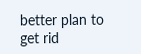better plan to get rid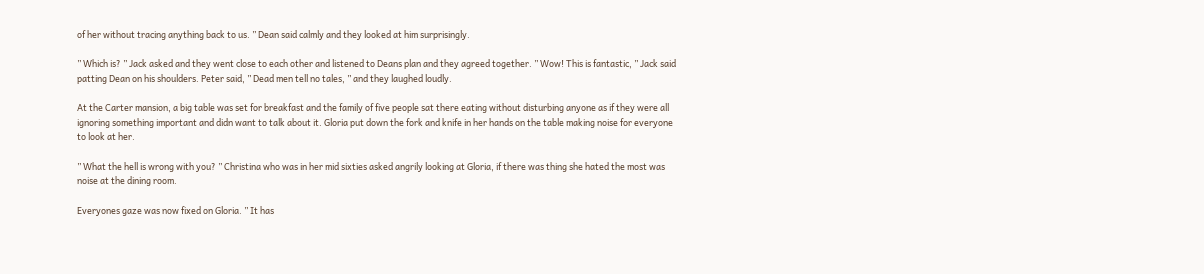of her without tracing anything back to us. ” Dean said calmly and they looked at him surprisingly.

” Which is? ” Jack asked and they went close to each other and listened to Deans plan and they agreed together. ” Wow! This is fantastic, ” Jack said patting Dean on his shoulders. Peter said, ” Dead men tell no tales, ” and they laughed loudly.

At the Carter mansion, a big table was set for breakfast and the family of five people sat there eating without disturbing anyone as if they were all ignoring something important and didn want to talk about it. Gloria put down the fork and knife in her hands on the table making noise for everyone to look at her.

” What the hell is wrong with you? ” Christina who was in her mid sixties asked angrily looking at Gloria, if there was thing she hated the most was noise at the dining room.

Everyones gaze was now fixed on Gloria. ” It has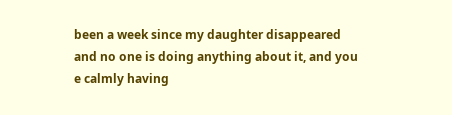been a week since my daughter disappeared and no one is doing anything about it, and you
e calmly having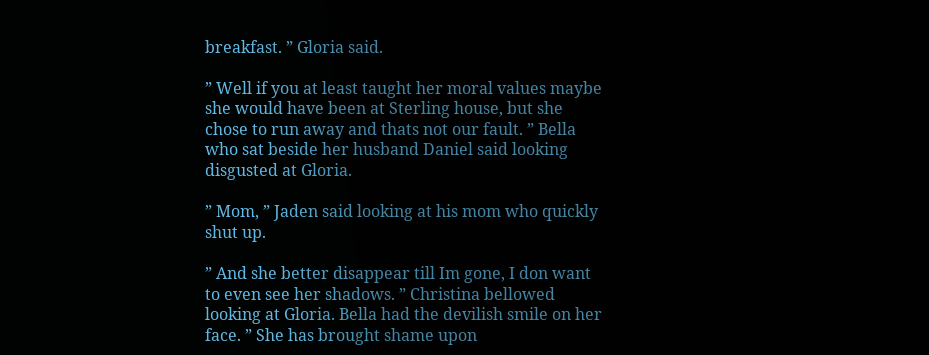breakfast. ” Gloria said.

” Well if you at least taught her moral values maybe she would have been at Sterling house, but she chose to run away and thats not our fault. ” Bella who sat beside her husband Daniel said looking disgusted at Gloria.

” Mom, ” Jaden said looking at his mom who quickly shut up.

” And she better disappear till Im gone, I don want to even see her shadows. ” Christina bellowed looking at Gloria. Bella had the devilish smile on her face. ” She has brought shame upon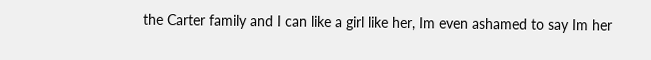the Carter family and I can like a girl like her, Im even ashamed to say Im her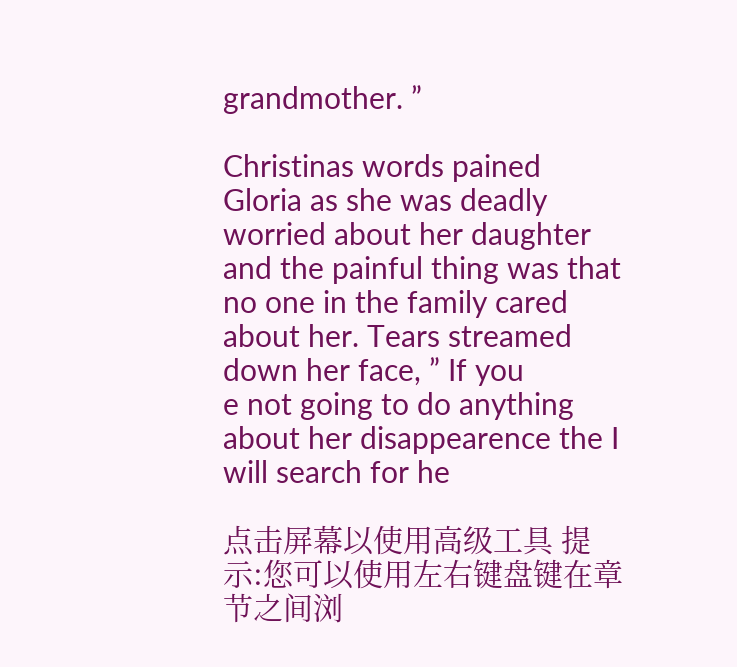grandmother. ”

Christinas words pained Gloria as she was deadly worried about her daughter and the painful thing was that no one in the family cared about her. Tears streamed down her face, ” If you
e not going to do anything about her disappearence the I will search for he

点击屏幕以使用高级工具 提示:您可以使用左右键盘键在章节之间浏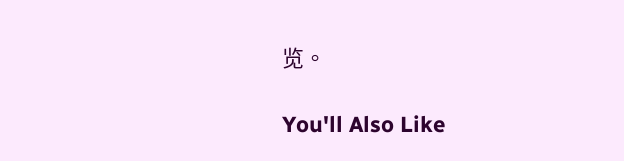览。

You'll Also Like